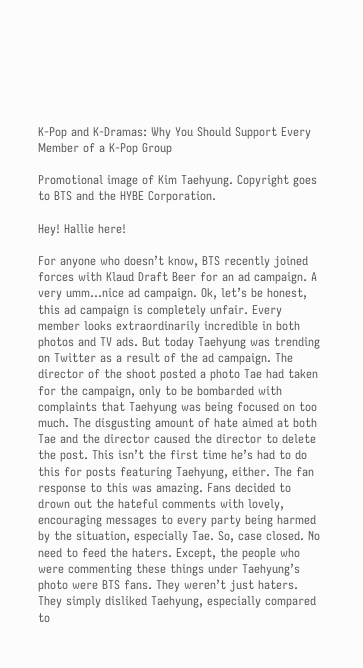K-Pop and K-Dramas: Why You Should Support Every Member of a K-Pop Group

Promotional image of Kim Taehyung. Copyright goes to BTS and the HYBE Corporation.

Hey! Hallie here!

For anyone who doesn’t know, BTS recently joined forces with Klaud Draft Beer for an ad campaign. A very umm…nice ad campaign. Ok, let’s be honest, this ad campaign is completely unfair. Every member looks extraordinarily incredible in both photos and TV ads. But today Taehyung was trending on Twitter as a result of the ad campaign. The director of the shoot posted a photo Tae had taken for the campaign, only to be bombarded with complaints that Taehyung was being focused on too much. The disgusting amount of hate aimed at both Tae and the director caused the director to delete the post. This isn’t the first time he’s had to do this for posts featuring Taehyung, either. The fan response to this was amazing. Fans decided to drown out the hateful comments with lovely, encouraging messages to every party being harmed by the situation, especially Tae. So, case closed. No need to feed the haters. Except, the people who were commenting these things under Taehyung’s photo were BTS fans. They weren’t just haters. They simply disliked Taehyung, especially compared to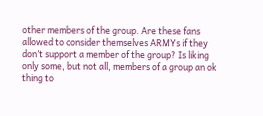other members of the group. Are these fans allowed to consider themselves ARMYs if they don’t support a member of the group? Is liking only some, but not all, members of a group an ok thing to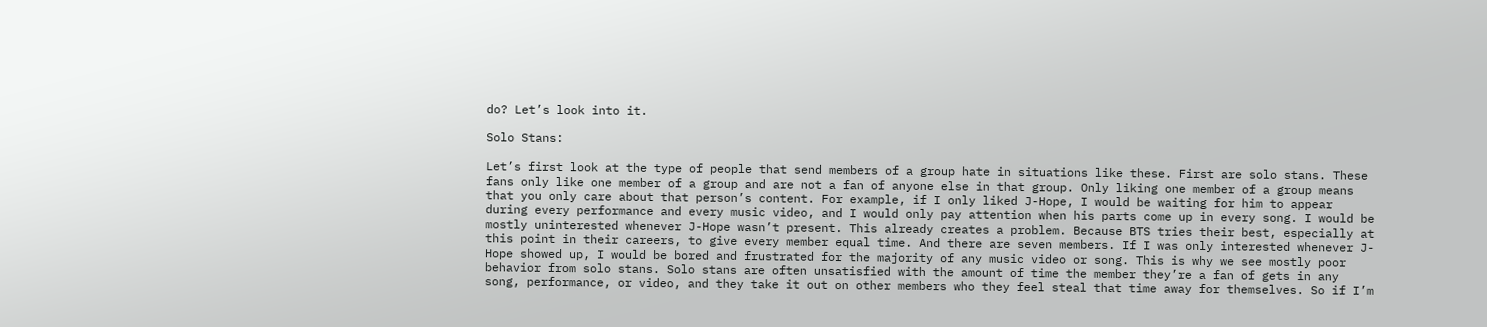do? Let’s look into it.

Solo Stans:

Let’s first look at the type of people that send members of a group hate in situations like these. First are solo stans. These fans only like one member of a group and are not a fan of anyone else in that group. Only liking one member of a group means that you only care about that person’s content. For example, if I only liked J-Hope, I would be waiting for him to appear during every performance and every music video, and I would only pay attention when his parts come up in every song. I would be mostly uninterested whenever J-Hope wasn’t present. This already creates a problem. Because BTS tries their best, especially at this point in their careers, to give every member equal time. And there are seven members. If I was only interested whenever J-Hope showed up, I would be bored and frustrated for the majority of any music video or song. This is why we see mostly poor behavior from solo stans. Solo stans are often unsatisfied with the amount of time the member they’re a fan of gets in any song, performance, or video, and they take it out on other members who they feel steal that time away for themselves. So if I’m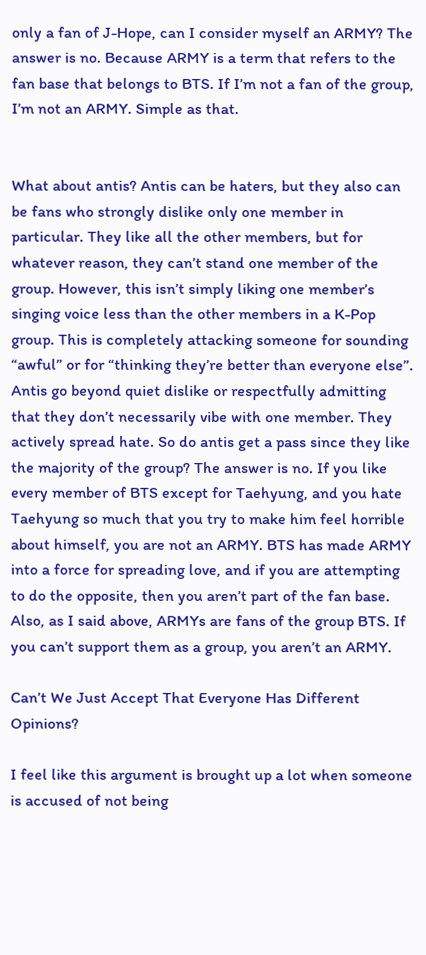only a fan of J-Hope, can I consider myself an ARMY? The answer is no. Because ARMY is a term that refers to the fan base that belongs to BTS. If I’m not a fan of the group, I’m not an ARMY. Simple as that.


What about antis? Antis can be haters, but they also can be fans who strongly dislike only one member in particular. They like all the other members, but for whatever reason, they can’t stand one member of the group. However, this isn’t simply liking one member’s singing voice less than the other members in a K-Pop group. This is completely attacking someone for sounding “awful” or for “thinking they’re better than everyone else”. Antis go beyond quiet dislike or respectfully admitting that they don’t necessarily vibe with one member. They actively spread hate. So do antis get a pass since they like the majority of the group? The answer is no. If you like every member of BTS except for Taehyung, and you hate Taehyung so much that you try to make him feel horrible about himself, you are not an ARMY. BTS has made ARMY into a force for spreading love, and if you are attempting to do the opposite, then you aren’t part of the fan base. Also, as I said above, ARMYs are fans of the group BTS. If you can’t support them as a group, you aren’t an ARMY.

Can’t We Just Accept That Everyone Has Different Opinions?

I feel like this argument is brought up a lot when someone is accused of not being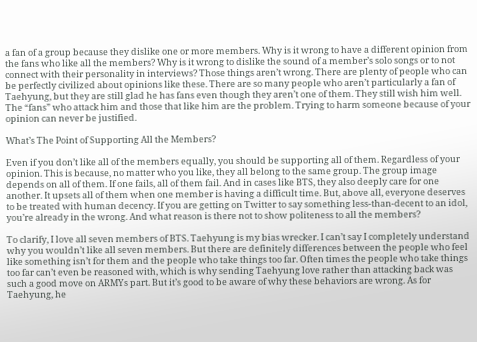a fan of a group because they dislike one or more members. Why is it wrong to have a different opinion from the fans who like all the members? Why is it wrong to dislike the sound of a member’s solo songs or to not connect with their personality in interviews? Those things aren’t wrong. There are plenty of people who can be perfectly civilized about opinions like these. There are so many people who aren’t particularly a fan of Taehyung, but they are still glad he has fans even though they aren’t one of them. They still wish him well. The “fans” who attack him and those that like him are the problem. Trying to harm someone because of your opinion can never be justified.

What’s The Point of Supporting All the Members?

Even if you don’t like all of the members equally, you should be supporting all of them. Regardless of your opinion. This is because, no matter who you like, they all belong to the same group. The group image depends on all of them. If one fails, all of them fail. And in cases like BTS, they also deeply care for one another. It upsets all of them when one member is having a difficult time. But, above all, everyone deserves to be treated with human decency. If you are getting on Twitter to say something less-than-decent to an idol, you’re already in the wrong. And what reason is there not to show politeness to all the members?

To clarify, I love all seven members of BTS. Taehyung is my bias wrecker. I can’t say I completely understand why you wouldn’t like all seven members. But there are definitely differences between the people who feel like something isn’t for them and the people who take things too far. Often times the people who take things too far can’t even be reasoned with, which is why sending Taehyung love rather than attacking back was such a good move on ARMYs part. But it’s good to be aware of why these behaviors are wrong. As for Taehyung, he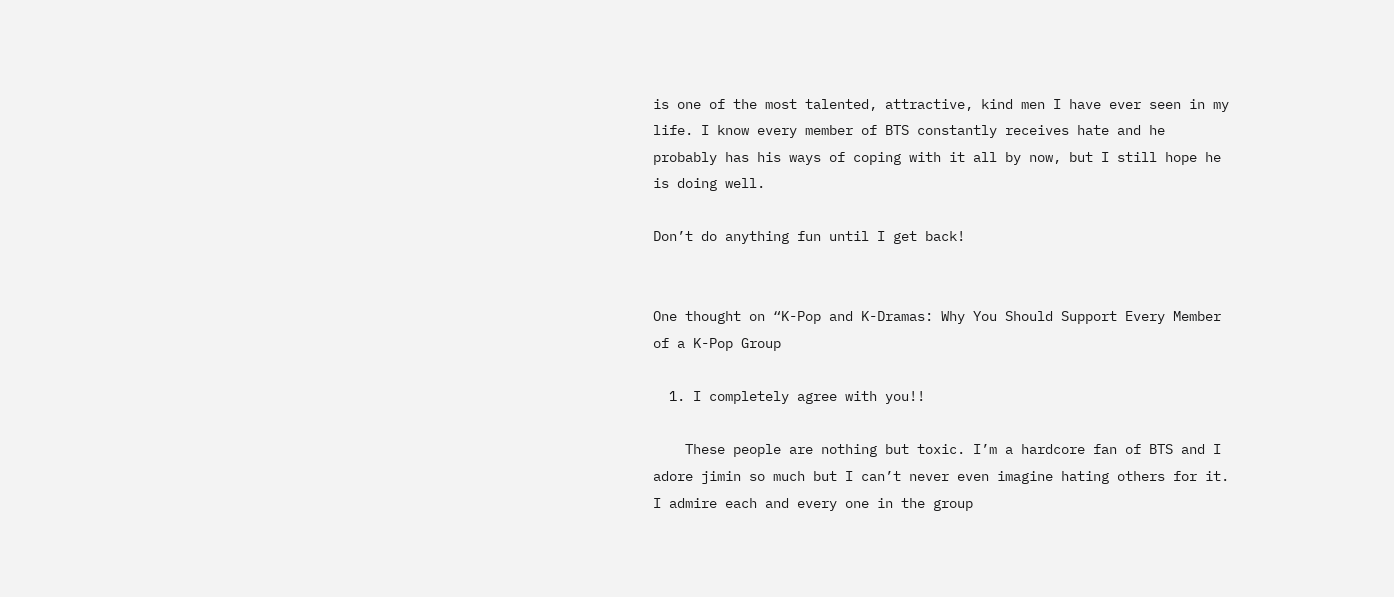is one of the most talented, attractive, kind men I have ever seen in my life. I know every member of BTS constantly receives hate and he probably has his ways of coping with it all by now, but I still hope he is doing well.

Don’t do anything fun until I get back!


One thought on “K-Pop and K-Dramas: Why You Should Support Every Member of a K-Pop Group

  1. I completely agree with you!!

    These people are nothing but toxic. I’m a hardcore fan of BTS and I adore jimin so much but I can’t never even imagine hating others for it. I admire each and every one in the group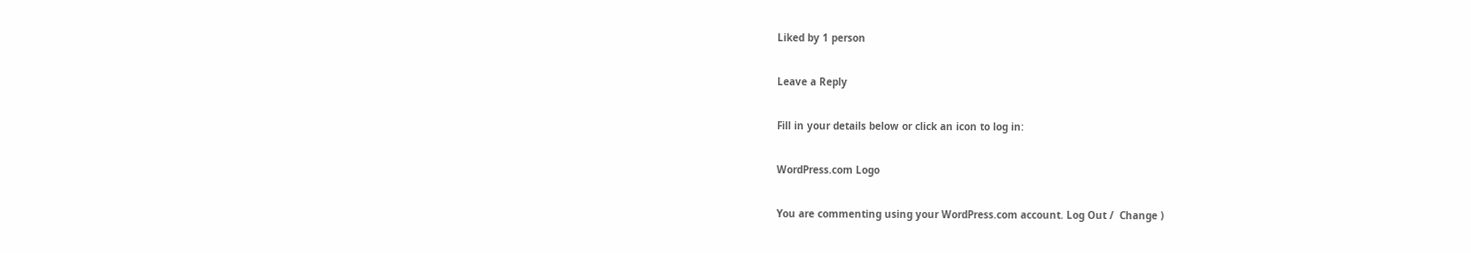Liked by 1 person

Leave a Reply

Fill in your details below or click an icon to log in:

WordPress.com Logo

You are commenting using your WordPress.com account. Log Out /  Change )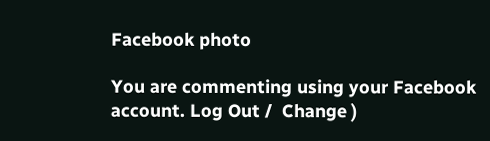Facebook photo

You are commenting using your Facebook account. Log Out /  Change )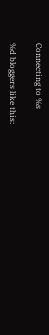Connecting to %s

%d bloggers like this: